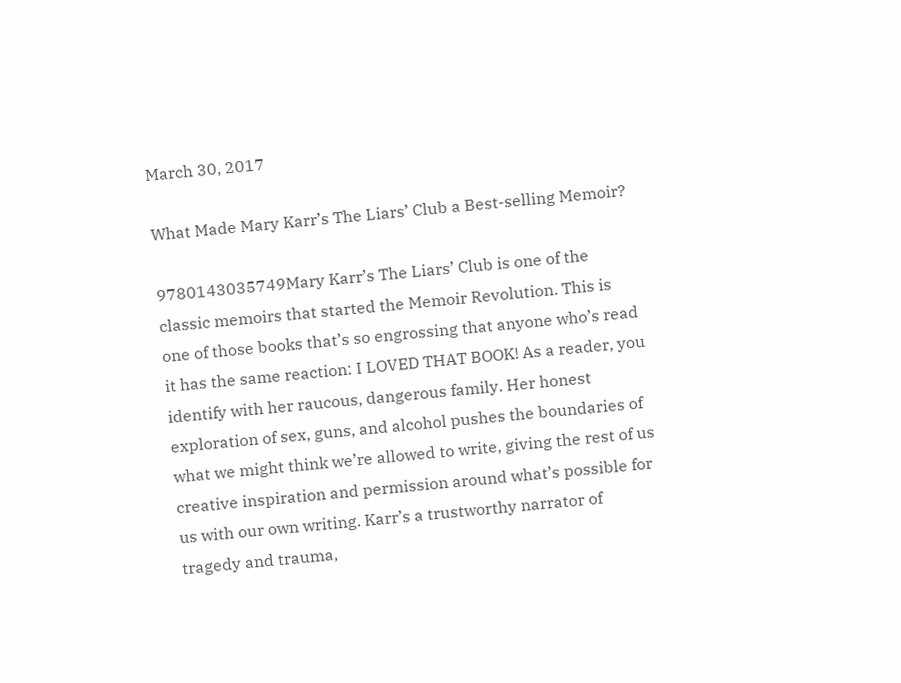March 30, 2017

What Made Mary Karr’s The Liars’ Club a Best-selling Memoir?

9780143035749Mary Karr’s The Liars’ Club is one of the classic memoirs that started the Memoir Revolution. This is one of those books that’s so engrossing that anyone who’s read it has the same reaction: I LOVED THAT BOOK! As a reader, you identify with her raucous, dangerous family. Her honest exploration of sex, guns, and alcohol pushes the boundaries of what we might think we’re allowed to write, giving the rest of us creative inspiration and permission around what’s possible for us with our own writing. Karr’s a trustworthy narrator of tragedy and trauma,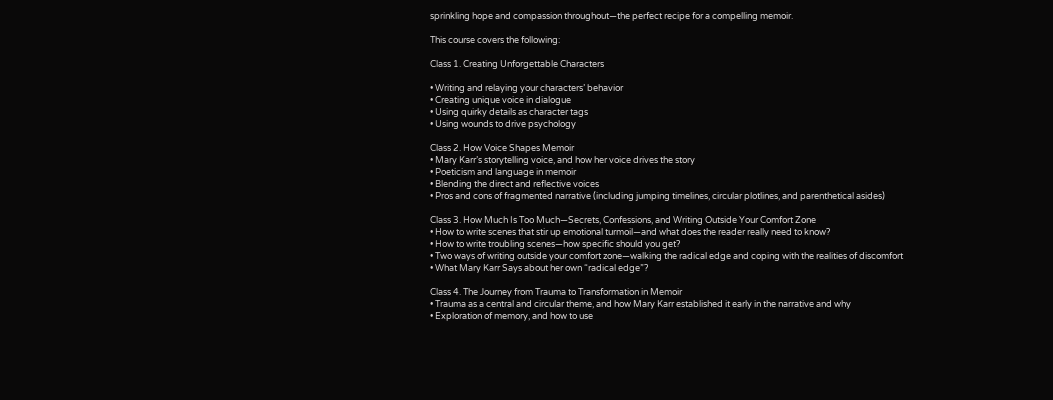sprinkling hope and compassion throughout—the perfect recipe for a compelling memoir.

This course covers the following:

Class 1. Creating Unforgettable Characters

• Writing and relaying your characters’ behavior
• Creating unique voice in dialogue
• Using quirky details as character tags
• Using wounds to drive psychology

Class 2. How Voice Shapes Memoir
• Mary Karr’s storytelling voice, and how her voice drives the story
• Poeticism and language in memoir
• Blending the direct and reflective voices
• Pros and cons of fragmented narrative (including jumping timelines, circular plotlines, and parenthetical asides)

Class 3. How Much Is Too Much—Secrets, Confessions, and Writing Outside Your Comfort Zone
• How to write scenes that stir up emotional turmoil—and what does the reader really need to know?
• How to write troubling scenes—how specific should you get?
• Two ways of writing outside your comfort zone—walking the radical edge and coping with the realities of discomfort
• What Mary Karr Says about her own “radical edge”?

Class 4. The Journey from Trauma to Transformation in Memoir
• Trauma as a central and circular theme, and how Mary Karr established it early in the narrative and why
• Exploration of memory, and how to use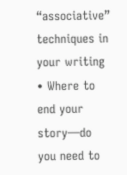“associative” techniques in your writing
• Where to end your story—do you need to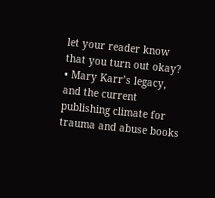let your reader know that you turn out okay?
• Mary Karr’s legacy, and the current publishing climate for trauma and abuse books